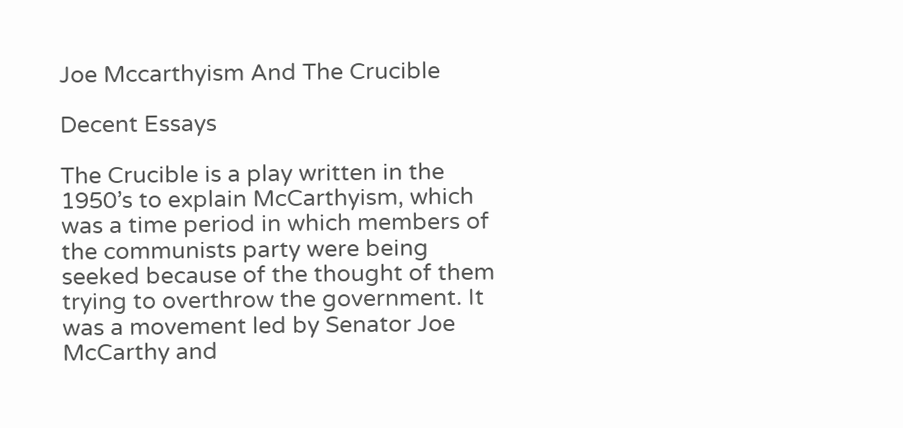Joe Mccarthyism And The Crucible

Decent Essays

The Crucible is a play written in the 1950’s to explain McCarthyism, which was a time period in which members of the communists party were being seeked because of the thought of them trying to overthrow the government. It was a movement led by Senator Joe McCarthy and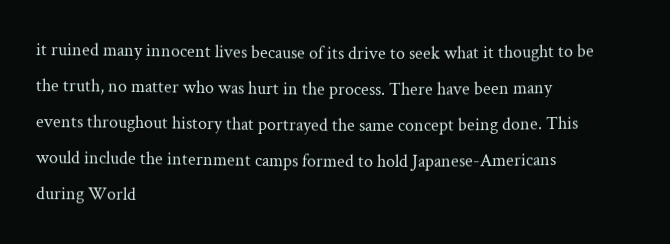it ruined many innocent lives because of its drive to seek what it thought to be the truth, no matter who was hurt in the process. There have been many events throughout history that portrayed the same concept being done. This would include the internment camps formed to hold Japanese-Americans during World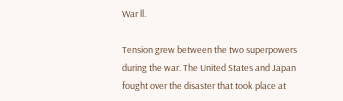War ll.

Tension grew between the two superpowers during the war. The United States and Japan fought over the disaster that took place at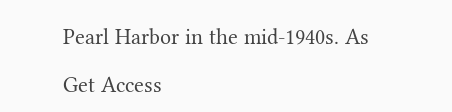Pearl Harbor in the mid-1940s. As

Get Access